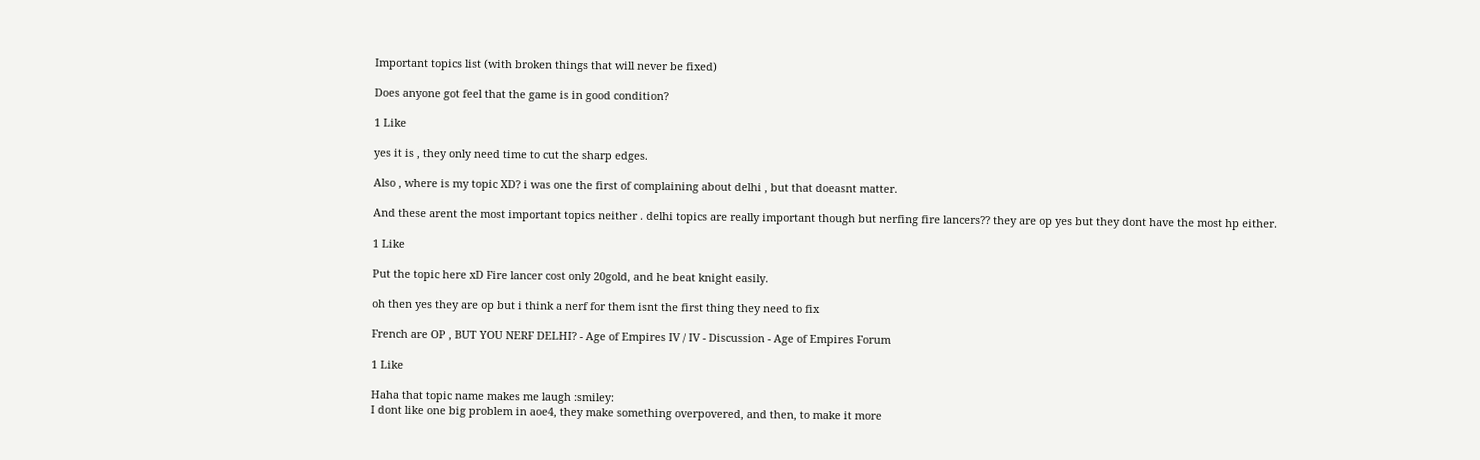Important topics list (with broken things that will never be fixed)

Does anyone got feel that the game is in good condition?

1 Like

yes it is , they only need time to cut the sharp edges.

Also , where is my topic XD? i was one the first of complaining about delhi , but that doeasnt matter.

And these arent the most important topics neither . delhi topics are really important though but nerfing fire lancers?? they are op yes but they dont have the most hp either.

1 Like

Put the topic here xD Fire lancer cost only 20gold, and he beat knight easily.

oh then yes they are op but i think a nerf for them isnt the first thing they need to fix

French are OP , BUT YOU NERF DELHI? - Age of Empires IV / IV - Discussion - Age of Empires Forum

1 Like

Haha that topic name makes me laugh :smiley:
I dont like one big problem in aoe4, they make something overpovered, and then, to make it more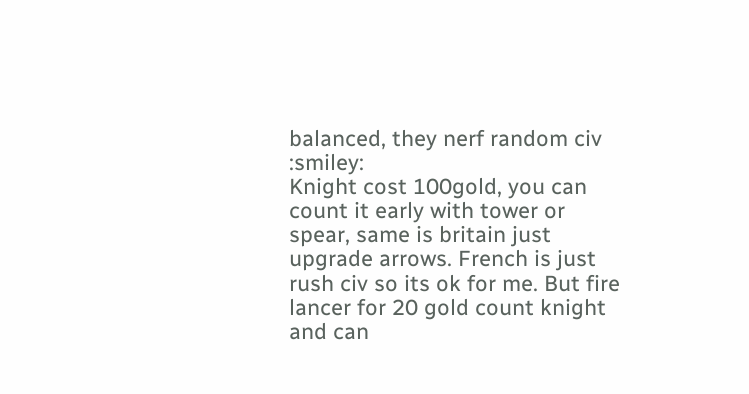balanced, they nerf random civ :smiley:
Knight cost 100gold, you can count it early with tower or spear, same is britain just upgrade arrows. French is just rush civ so its ok for me. But fire lancer for 20 gold count knight and can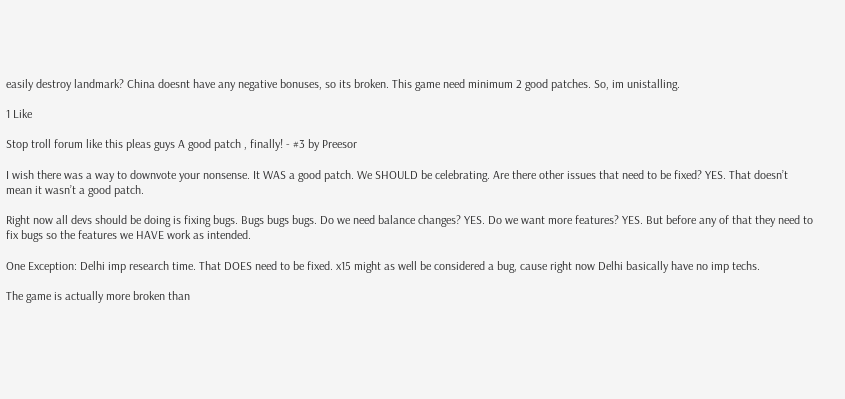easily destroy landmark? China doesnt have any negative bonuses, so its broken. This game need minimum 2 good patches. So, im unistalling.

1 Like

Stop troll forum like this pleas guys A good patch , finally! - #3 by Preesor

I wish there was a way to downvote your nonsense. It WAS a good patch. We SHOULD be celebrating. Are there other issues that need to be fixed? YES. That doesn’t mean it wasn’t a good patch.

Right now all devs should be doing is fixing bugs. Bugs bugs bugs. Do we need balance changes? YES. Do we want more features? YES. But before any of that they need to fix bugs so the features we HAVE work as intended.

One Exception: Delhi imp research time. That DOES need to be fixed. x15 might as well be considered a bug, cause right now Delhi basically have no imp techs.

The game is actually more broken than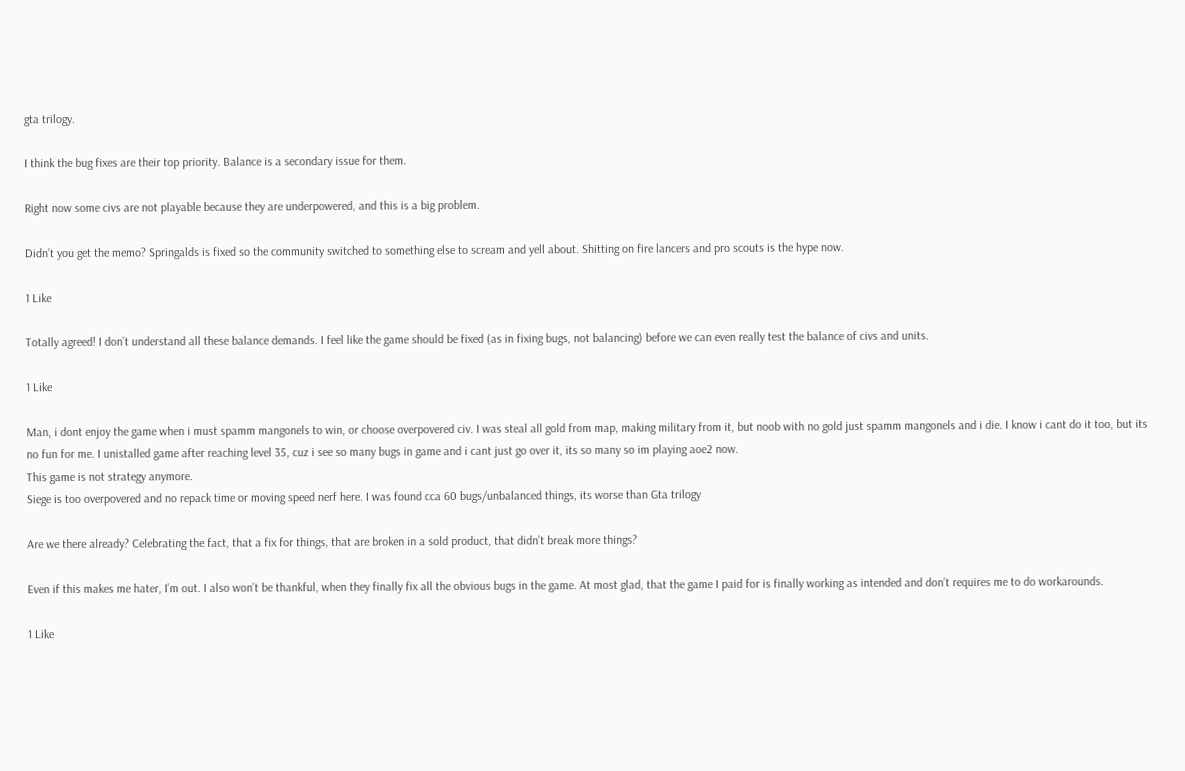gta trilogy.

I think the bug fixes are their top priority. Balance is a secondary issue for them.

Right now some civs are not playable because they are underpowered, and this is a big problem.

Didn’t you get the memo? Springalds is fixed so the community switched to something else to scream and yell about. Shitting on fire lancers and pro scouts is the hype now.

1 Like

Totally agreed! I don’t understand all these balance demands. I feel like the game should be fixed (as in fixing bugs, not balancing) before we can even really test the balance of civs and units.

1 Like

Man, i dont enjoy the game when i must spamm mangonels to win, or choose overpovered civ. I was steal all gold from map, making military from it, but noob with no gold just spamm mangonels and i die. I know i cant do it too, but its no fun for me. I unistalled game after reaching level 35, cuz i see so many bugs in game and i cant just go over it, its so many so im playing aoe2 now.
This game is not strategy anymore.
Siege is too overpovered and no repack time or moving speed nerf here. I was found cca 60 bugs/unbalanced things, its worse than Gta trilogy

Are we there already? Celebrating the fact, that a fix for things, that are broken in a sold product, that didn’t break more things?

Even if this makes me hater, I’m out. I also won’t be thankful, when they finally fix all the obvious bugs in the game. At most glad, that the game I paid for is finally working as intended and don’t requires me to do workarounds.

1 Like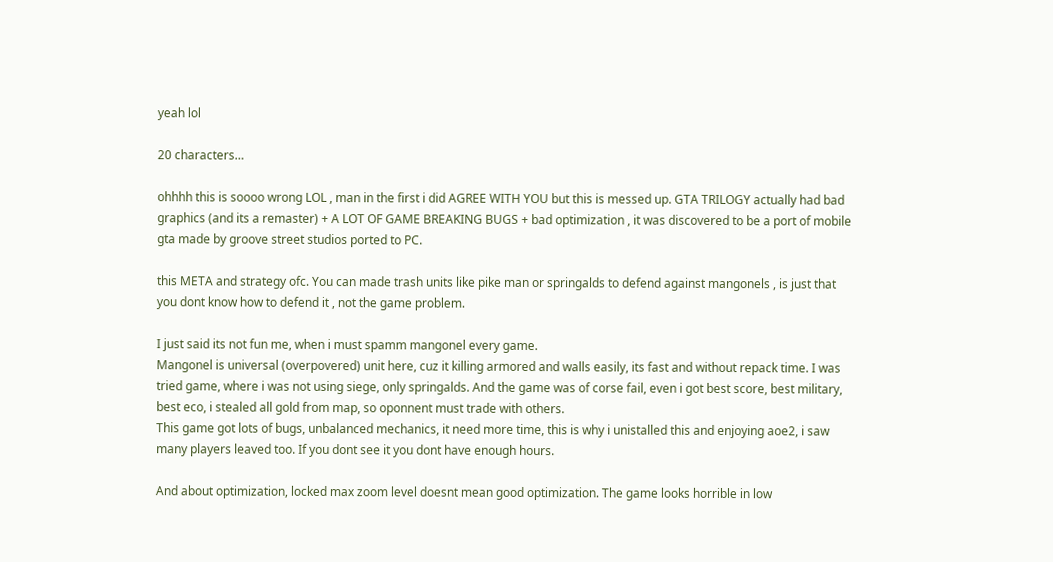yeah lol

20 characters…

ohhhh this is soooo wrong LOL , man in the first i did AGREE WITH YOU but this is messed up. GTA TRILOGY actually had bad graphics (and its a remaster) + A LOT OF GAME BREAKING BUGS + bad optimization , it was discovered to be a port of mobile gta made by groove street studios ported to PC.

this META and strategy ofc. You can made trash units like pike man or springalds to defend against mangonels , is just that you dont know how to defend it , not the game problem.

I just said its not fun me, when i must spamm mangonel every game.
Mangonel is universal (overpovered) unit here, cuz it killing armored and walls easily, its fast and without repack time. I was tried game, where i was not using siege, only springalds. And the game was of corse fail, even i got best score, best military, best eco, i stealed all gold from map, so oponnent must trade with others.
This game got lots of bugs, unbalanced mechanics, it need more time, this is why i unistalled this and enjoying aoe2, i saw many players leaved too. If you dont see it you dont have enough hours.

And about optimization, locked max zoom level doesnt mean good optimization. The game looks horrible in low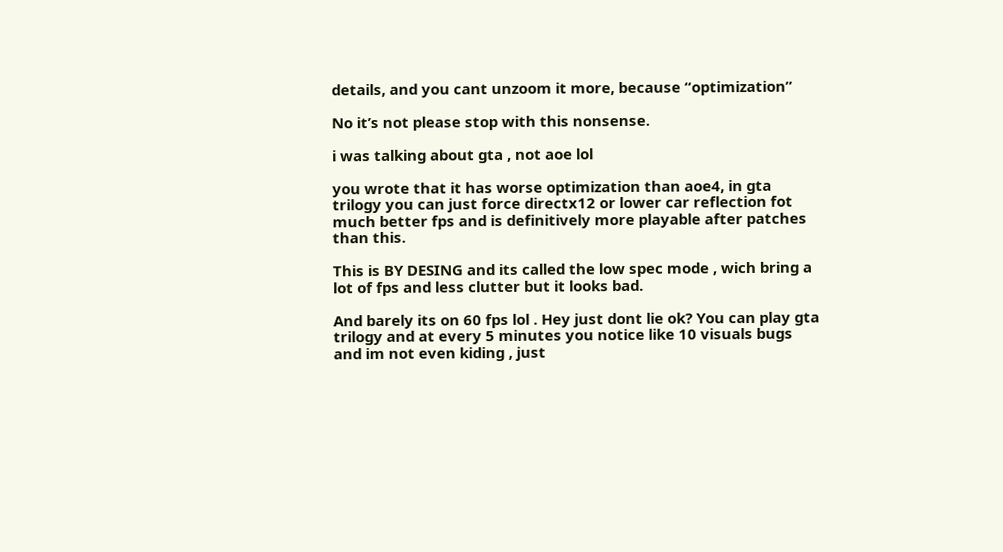details, and you cant unzoom it more, because “optimization”

No it’s not please stop with this nonsense.

i was talking about gta , not aoe lol

you wrote that it has worse optimization than aoe4, in gta trilogy you can just force directx12 or lower car reflection fot much better fps and is definitively more playable after patches than this.

This is BY DESING and its called the low spec mode , wich bring a lot of fps and less clutter but it looks bad.

And barely its on 60 fps lol . Hey just dont lie ok? You can play gta trilogy and at every 5 minutes you notice like 10 visuals bugs and im not even kiding , just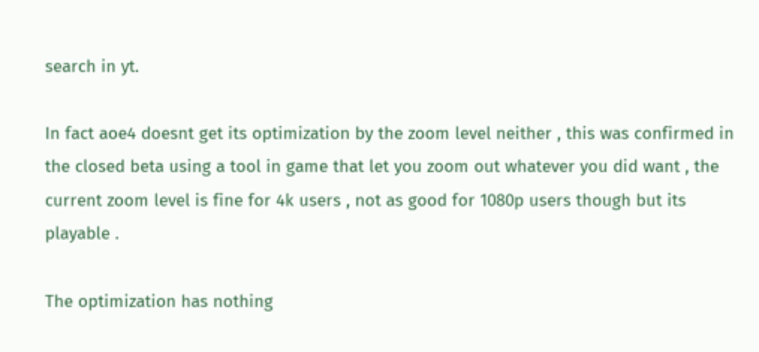search in yt.

In fact aoe4 doesnt get its optimization by the zoom level neither , this was confirmed in the closed beta using a tool in game that let you zoom out whatever you did want , the current zoom level is fine for 4k users , not as good for 1080p users though but its playable .

The optimization has nothing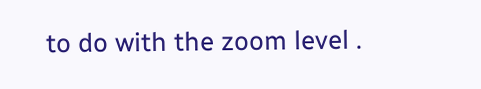to do with the zoom level .